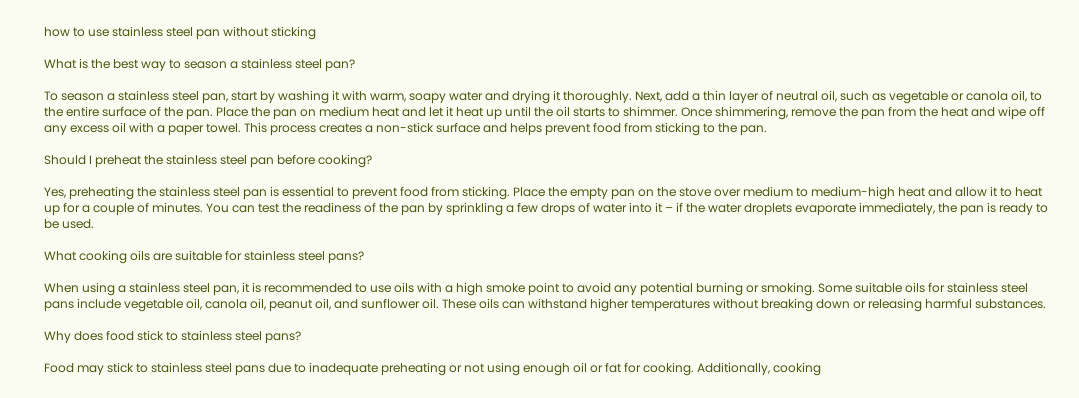how to use stainless steel pan without sticking

What is the best way to season a stainless steel pan?

To season a stainless steel pan, start by washing it with warm, soapy water and drying it thoroughly. Next, add a thin layer of neutral oil, such as vegetable or canola oil, to the entire surface of the pan. Place the pan on medium heat and let it heat up until the oil starts to shimmer. Once shimmering, remove the pan from the heat and wipe off any excess oil with a paper towel. This process creates a non-stick surface and helps prevent food from sticking to the pan.

Should I preheat the stainless steel pan before cooking?

Yes, preheating the stainless steel pan is essential to prevent food from sticking. Place the empty pan on the stove over medium to medium-high heat and allow it to heat up for a couple of minutes. You can test the readiness of the pan by sprinkling a few drops of water into it – if the water droplets evaporate immediately, the pan is ready to be used.

What cooking oils are suitable for stainless steel pans?

When using a stainless steel pan, it is recommended to use oils with a high smoke point to avoid any potential burning or smoking. Some suitable oils for stainless steel pans include vegetable oil, canola oil, peanut oil, and sunflower oil. These oils can withstand higher temperatures without breaking down or releasing harmful substances.

Why does food stick to stainless steel pans?

Food may stick to stainless steel pans due to inadequate preheating or not using enough oil or fat for cooking. Additionally, cooking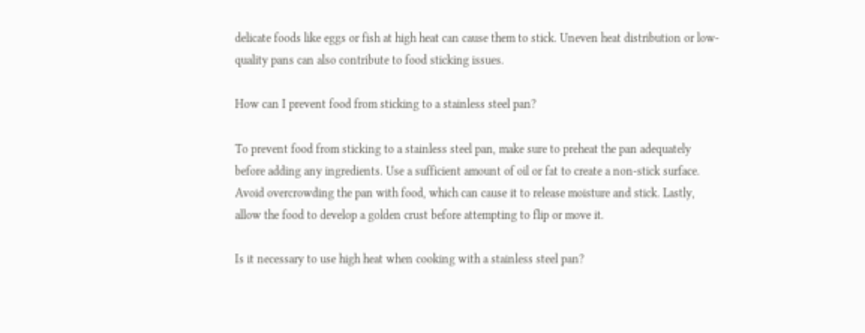delicate foods like eggs or fish at high heat can cause them to stick. Uneven heat distribution or low-quality pans can also contribute to food sticking issues.

How can I prevent food from sticking to a stainless steel pan?

To prevent food from sticking to a stainless steel pan, make sure to preheat the pan adequately before adding any ingredients. Use a sufficient amount of oil or fat to create a non-stick surface. Avoid overcrowding the pan with food, which can cause it to release moisture and stick. Lastly, allow the food to develop a golden crust before attempting to flip or move it.

Is it necessary to use high heat when cooking with a stainless steel pan?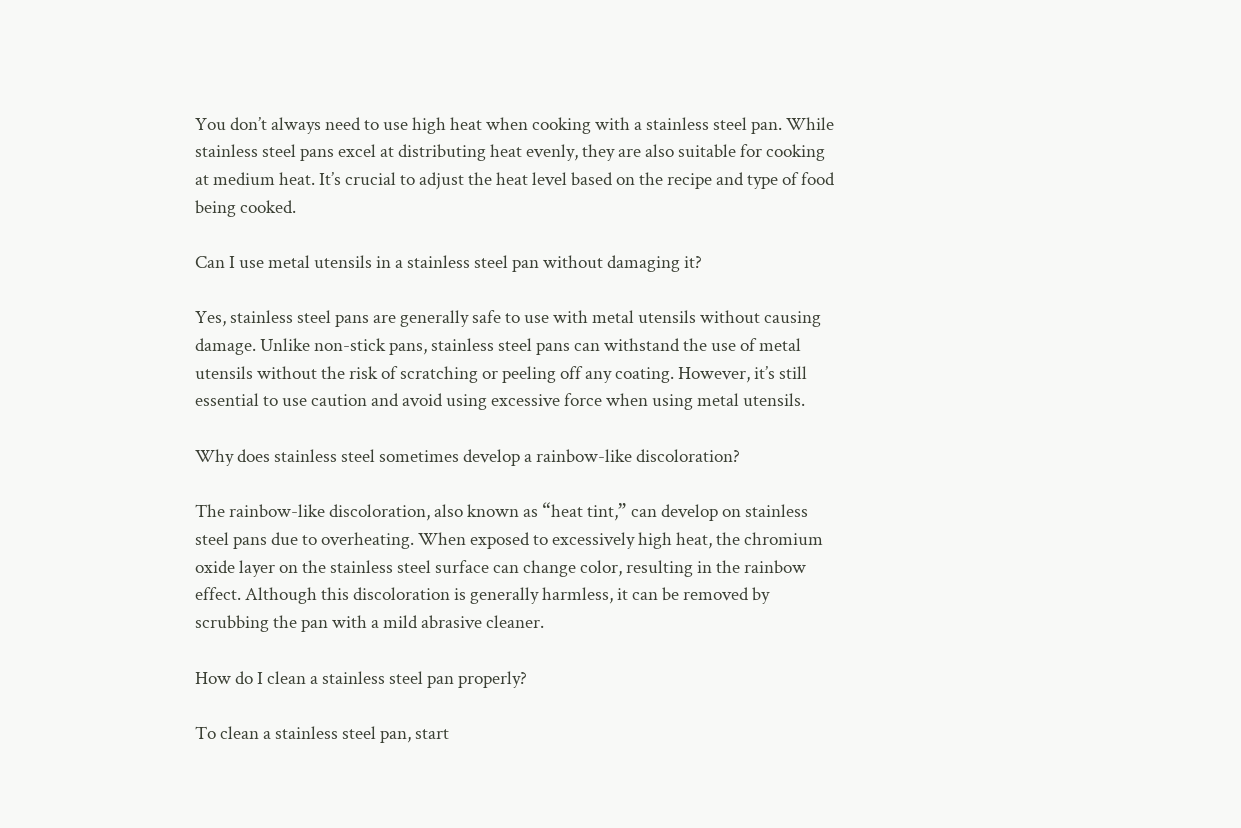You don’t always need to use high heat when cooking with a stainless steel pan. While stainless steel pans excel at distributing heat evenly, they are also suitable for cooking at medium heat. It’s crucial to adjust the heat level based on the recipe and type of food being cooked.

Can I use metal utensils in a stainless steel pan without damaging it?

Yes, stainless steel pans are generally safe to use with metal utensils without causing damage. Unlike non-stick pans, stainless steel pans can withstand the use of metal utensils without the risk of scratching or peeling off any coating. However, it’s still essential to use caution and avoid using excessive force when using metal utensils.

Why does stainless steel sometimes develop a rainbow-like discoloration?

The rainbow-like discoloration, also known as “heat tint,” can develop on stainless steel pans due to overheating. When exposed to excessively high heat, the chromium oxide layer on the stainless steel surface can change color, resulting in the rainbow effect. Although this discoloration is generally harmless, it can be removed by scrubbing the pan with a mild abrasive cleaner.

How do I clean a stainless steel pan properly?

To clean a stainless steel pan, start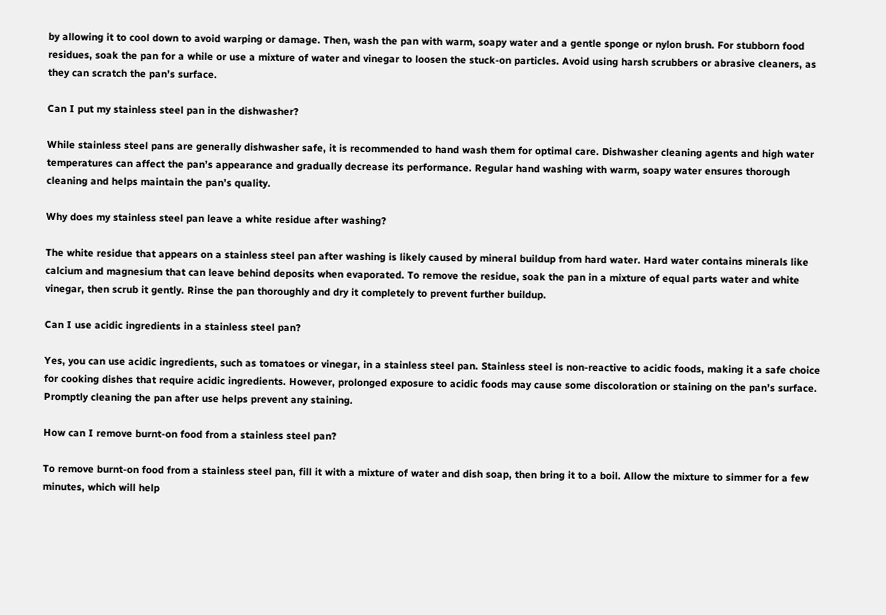by allowing it to cool down to avoid warping or damage. Then, wash the pan with warm, soapy water and a gentle sponge or nylon brush. For stubborn food residues, soak the pan for a while or use a mixture of water and vinegar to loosen the stuck-on particles. Avoid using harsh scrubbers or abrasive cleaners, as they can scratch the pan’s surface.

Can I put my stainless steel pan in the dishwasher?

While stainless steel pans are generally dishwasher safe, it is recommended to hand wash them for optimal care. Dishwasher cleaning agents and high water temperatures can affect the pan’s appearance and gradually decrease its performance. Regular hand washing with warm, soapy water ensures thorough cleaning and helps maintain the pan’s quality.

Why does my stainless steel pan leave a white residue after washing?

The white residue that appears on a stainless steel pan after washing is likely caused by mineral buildup from hard water. Hard water contains minerals like calcium and magnesium that can leave behind deposits when evaporated. To remove the residue, soak the pan in a mixture of equal parts water and white vinegar, then scrub it gently. Rinse the pan thoroughly and dry it completely to prevent further buildup.

Can I use acidic ingredients in a stainless steel pan?

Yes, you can use acidic ingredients, such as tomatoes or vinegar, in a stainless steel pan. Stainless steel is non-reactive to acidic foods, making it a safe choice for cooking dishes that require acidic ingredients. However, prolonged exposure to acidic foods may cause some discoloration or staining on the pan’s surface. Promptly cleaning the pan after use helps prevent any staining.

How can I remove burnt-on food from a stainless steel pan?

To remove burnt-on food from a stainless steel pan, fill it with a mixture of water and dish soap, then bring it to a boil. Allow the mixture to simmer for a few minutes, which will help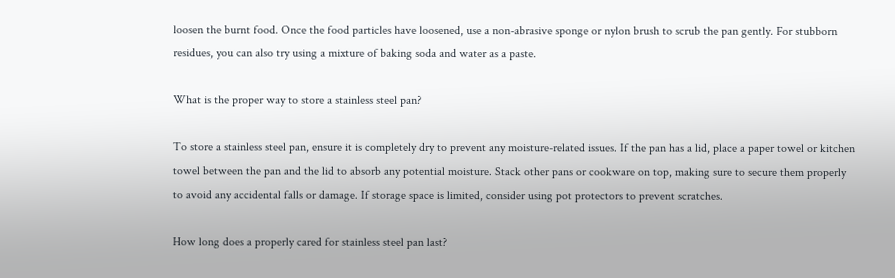loosen the burnt food. Once the food particles have loosened, use a non-abrasive sponge or nylon brush to scrub the pan gently. For stubborn residues, you can also try using a mixture of baking soda and water as a paste.

What is the proper way to store a stainless steel pan?

To store a stainless steel pan, ensure it is completely dry to prevent any moisture-related issues. If the pan has a lid, place a paper towel or kitchen towel between the pan and the lid to absorb any potential moisture. Stack other pans or cookware on top, making sure to secure them properly to avoid any accidental falls or damage. If storage space is limited, consider using pot protectors to prevent scratches.

How long does a properly cared for stainless steel pan last?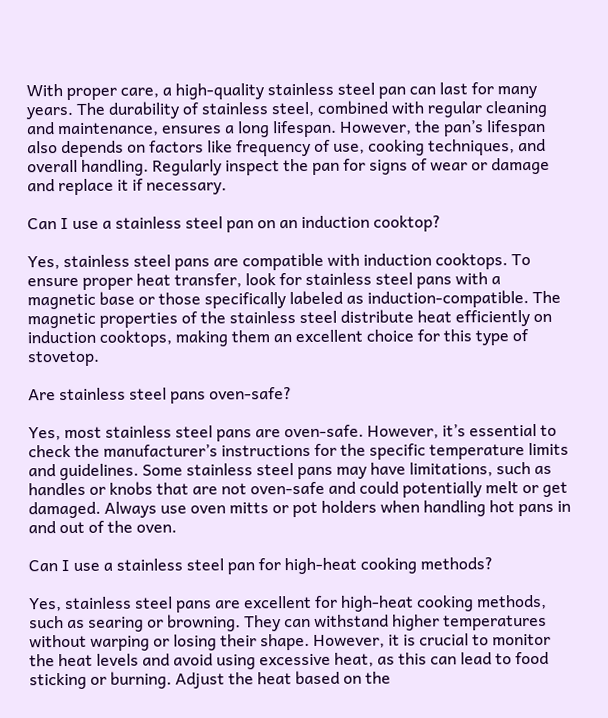With proper care, a high-quality stainless steel pan can last for many years. The durability of stainless steel, combined with regular cleaning and maintenance, ensures a long lifespan. However, the pan’s lifespan also depends on factors like frequency of use, cooking techniques, and overall handling. Regularly inspect the pan for signs of wear or damage and replace it if necessary.

Can I use a stainless steel pan on an induction cooktop?

Yes, stainless steel pans are compatible with induction cooktops. To ensure proper heat transfer, look for stainless steel pans with a magnetic base or those specifically labeled as induction-compatible. The magnetic properties of the stainless steel distribute heat efficiently on induction cooktops, making them an excellent choice for this type of stovetop.

Are stainless steel pans oven-safe?

Yes, most stainless steel pans are oven-safe. However, it’s essential to check the manufacturer’s instructions for the specific temperature limits and guidelines. Some stainless steel pans may have limitations, such as handles or knobs that are not oven-safe and could potentially melt or get damaged. Always use oven mitts or pot holders when handling hot pans in and out of the oven.

Can I use a stainless steel pan for high-heat cooking methods?

Yes, stainless steel pans are excellent for high-heat cooking methods, such as searing or browning. They can withstand higher temperatures without warping or losing their shape. However, it is crucial to monitor the heat levels and avoid using excessive heat, as this can lead to food sticking or burning. Adjust the heat based on the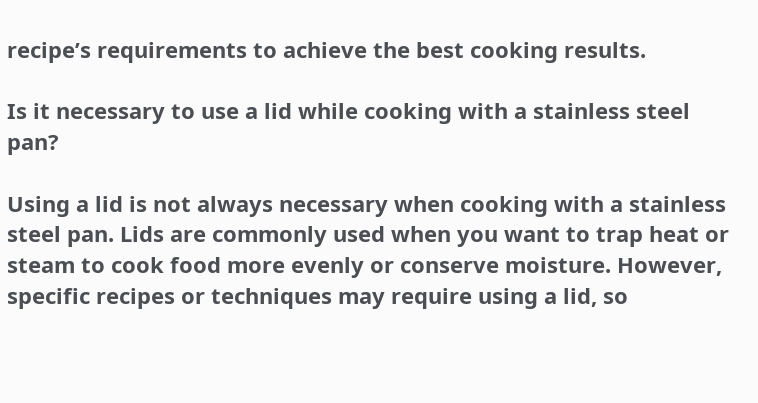recipe’s requirements to achieve the best cooking results.

Is it necessary to use a lid while cooking with a stainless steel pan?

Using a lid is not always necessary when cooking with a stainless steel pan. Lids are commonly used when you want to trap heat or steam to cook food more evenly or conserve moisture. However, specific recipes or techniques may require using a lid, so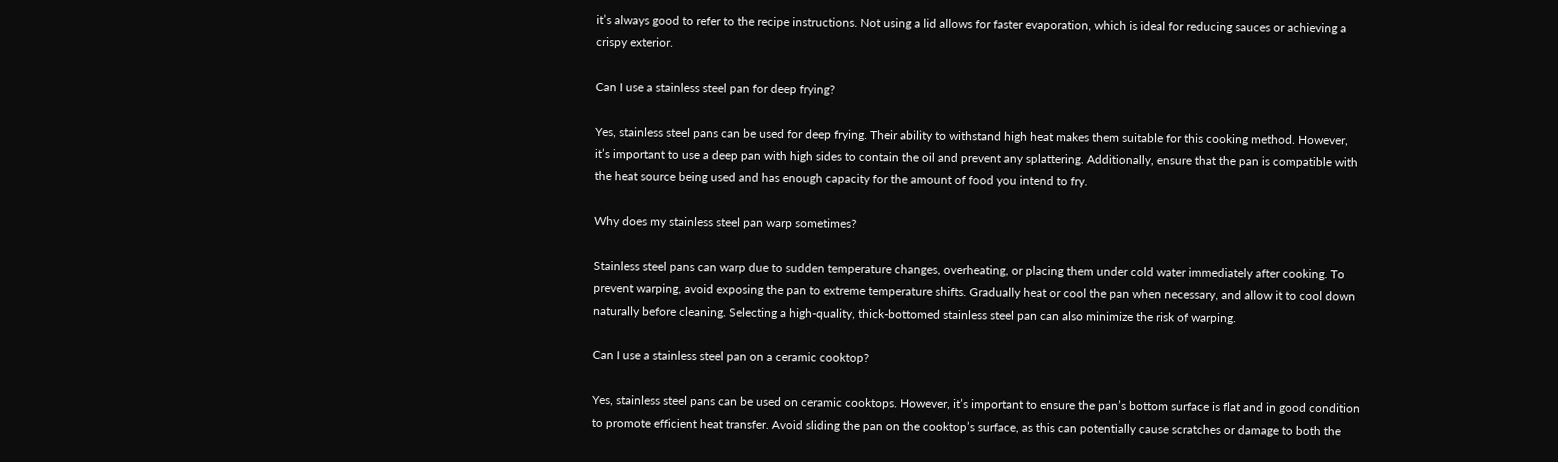it’s always good to refer to the recipe instructions. Not using a lid allows for faster evaporation, which is ideal for reducing sauces or achieving a crispy exterior.

Can I use a stainless steel pan for deep frying?

Yes, stainless steel pans can be used for deep frying. Their ability to withstand high heat makes them suitable for this cooking method. However, it’s important to use a deep pan with high sides to contain the oil and prevent any splattering. Additionally, ensure that the pan is compatible with the heat source being used and has enough capacity for the amount of food you intend to fry.

Why does my stainless steel pan warp sometimes?

Stainless steel pans can warp due to sudden temperature changes, overheating, or placing them under cold water immediately after cooking. To prevent warping, avoid exposing the pan to extreme temperature shifts. Gradually heat or cool the pan when necessary, and allow it to cool down naturally before cleaning. Selecting a high-quality, thick-bottomed stainless steel pan can also minimize the risk of warping.

Can I use a stainless steel pan on a ceramic cooktop?

Yes, stainless steel pans can be used on ceramic cooktops. However, it’s important to ensure the pan’s bottom surface is flat and in good condition to promote efficient heat transfer. Avoid sliding the pan on the cooktop’s surface, as this can potentially cause scratches or damage to both the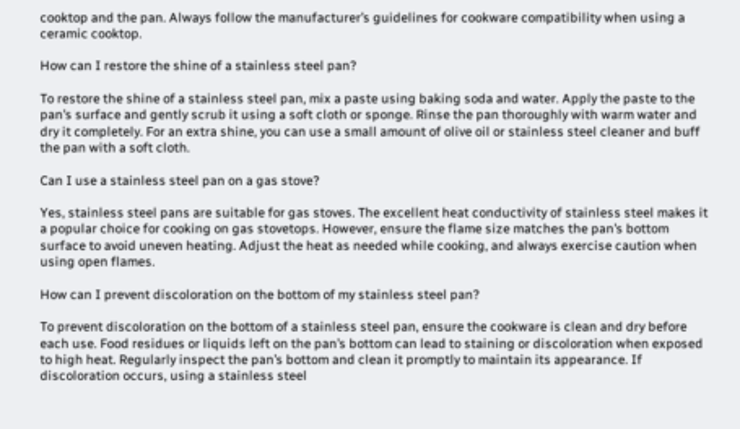cooktop and the pan. Always follow the manufacturer’s guidelines for cookware compatibility when using a ceramic cooktop.

How can I restore the shine of a stainless steel pan?

To restore the shine of a stainless steel pan, mix a paste using baking soda and water. Apply the paste to the pan’s surface and gently scrub it using a soft cloth or sponge. Rinse the pan thoroughly with warm water and dry it completely. For an extra shine, you can use a small amount of olive oil or stainless steel cleaner and buff the pan with a soft cloth.

Can I use a stainless steel pan on a gas stove?

Yes, stainless steel pans are suitable for gas stoves. The excellent heat conductivity of stainless steel makes it a popular choice for cooking on gas stovetops. However, ensure the flame size matches the pan’s bottom surface to avoid uneven heating. Adjust the heat as needed while cooking, and always exercise caution when using open flames.

How can I prevent discoloration on the bottom of my stainless steel pan?

To prevent discoloration on the bottom of a stainless steel pan, ensure the cookware is clean and dry before each use. Food residues or liquids left on the pan’s bottom can lead to staining or discoloration when exposed to high heat. Regularly inspect the pan’s bottom and clean it promptly to maintain its appearance. If discoloration occurs, using a stainless steel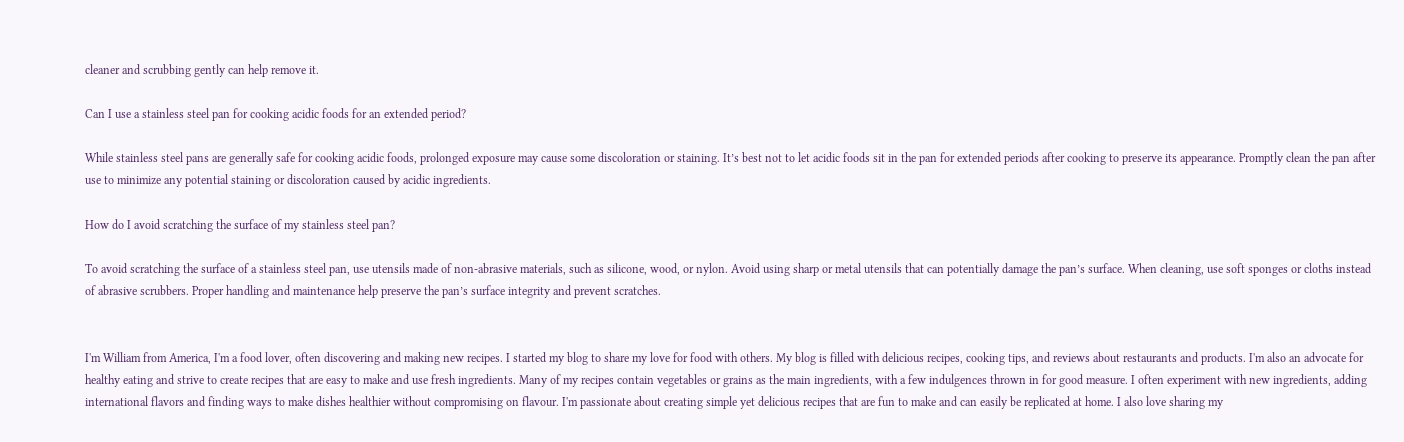cleaner and scrubbing gently can help remove it.

Can I use a stainless steel pan for cooking acidic foods for an extended period?

While stainless steel pans are generally safe for cooking acidic foods, prolonged exposure may cause some discoloration or staining. It’s best not to let acidic foods sit in the pan for extended periods after cooking to preserve its appearance. Promptly clean the pan after use to minimize any potential staining or discoloration caused by acidic ingredients.

How do I avoid scratching the surface of my stainless steel pan?

To avoid scratching the surface of a stainless steel pan, use utensils made of non-abrasive materials, such as silicone, wood, or nylon. Avoid using sharp or metal utensils that can potentially damage the pan’s surface. When cleaning, use soft sponges or cloths instead of abrasive scrubbers. Proper handling and maintenance help preserve the pan’s surface integrity and prevent scratches.


I'm William from America, I'm a food lover, often discovering and making new recipes. I started my blog to share my love for food with others. My blog is filled with delicious recipes, cooking tips, and reviews about restaurants and products. I'm also an advocate for healthy eating and strive to create recipes that are easy to make and use fresh ingredients. Many of my recipes contain vegetables or grains as the main ingredients, with a few indulgences thrown in for good measure. I often experiment with new ingredients, adding international flavors and finding ways to make dishes healthier without compromising on flavour. I'm passionate about creating simple yet delicious recipes that are fun to make and can easily be replicated at home. I also love sharing my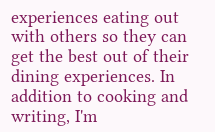experiences eating out with others so they can get the best out of their dining experiences. In addition to cooking and writing, I'm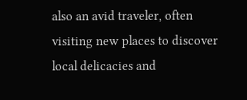also an avid traveler, often visiting new places to discover local delicacies and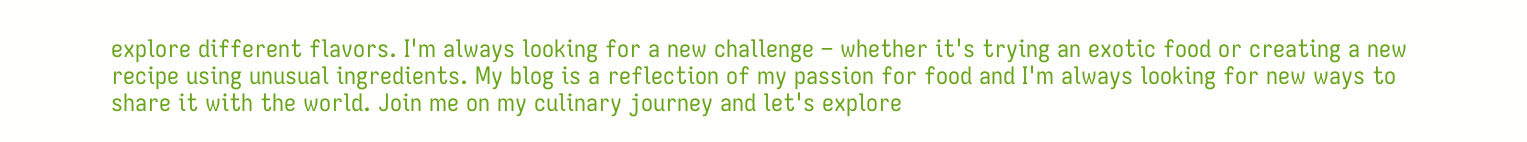explore different flavors. I'm always looking for a new challenge – whether it's trying an exotic food or creating a new recipe using unusual ingredients. My blog is a reflection of my passion for food and I'm always looking for new ways to share it with the world. Join me on my culinary journey and let's explore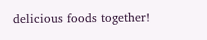delicious foods together!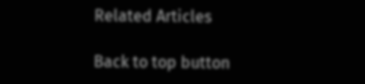Related Articles

Back to top button